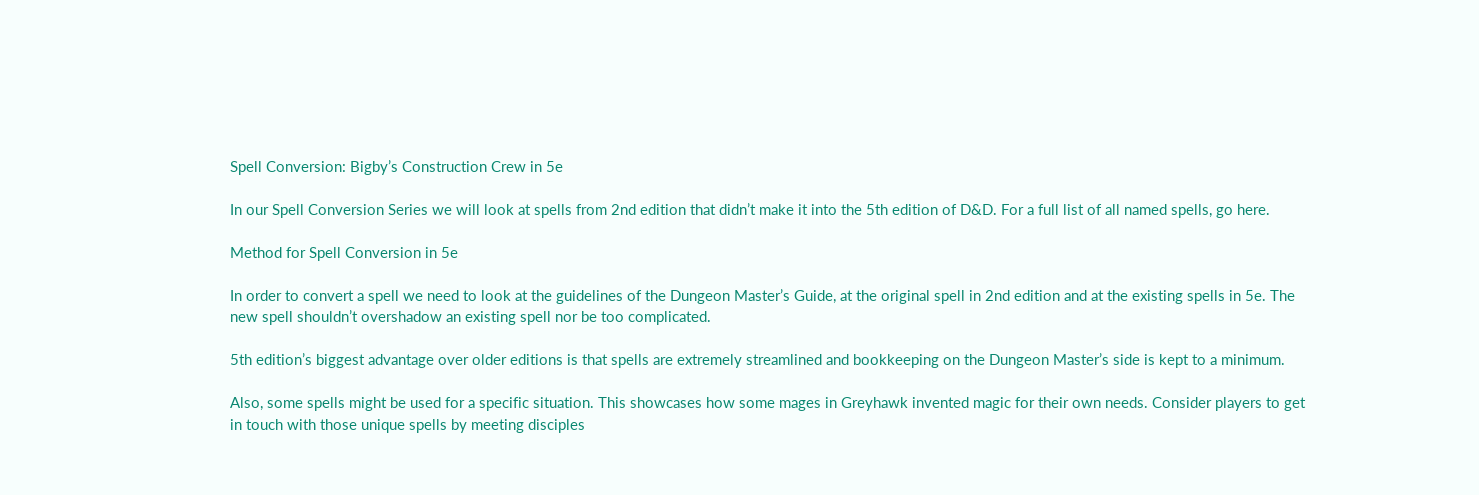Spell Conversion: Bigby’s Construction Crew in 5e

In our Spell Conversion Series we will look at spells from 2nd edition that didn’t make it into the 5th edition of D&D. For a full list of all named spells, go here.

Method for Spell Conversion in 5e

In order to convert a spell we need to look at the guidelines of the Dungeon Master’s Guide, at the original spell in 2nd edition and at the existing spells in 5e. The new spell shouldn’t overshadow an existing spell nor be too complicated.

5th edition’s biggest advantage over older editions is that spells are extremely streamlined and bookkeeping on the Dungeon Master’s side is kept to a minimum.

Also, some spells might be used for a specific situation. This showcases how some mages in Greyhawk invented magic for their own needs. Consider players to get in touch with those unique spells by meeting disciples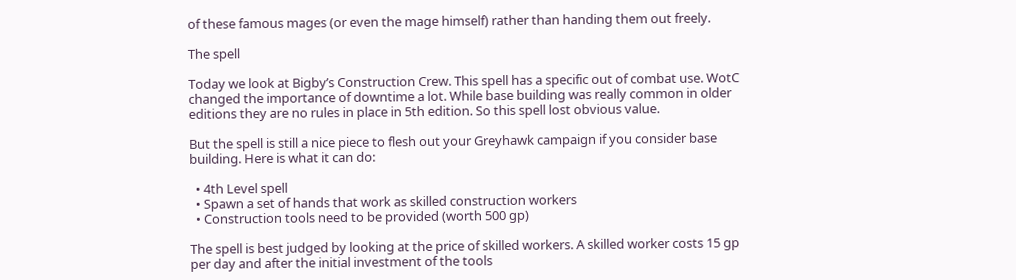of these famous mages (or even the mage himself) rather than handing them out freely.

The spell

Today we look at Bigby’s Construction Crew. This spell has a specific out of combat use. WotC changed the importance of downtime a lot. While base building was really common in older editions they are no rules in place in 5th edition. So this spell lost obvious value.

But the spell is still a nice piece to flesh out your Greyhawk campaign if you consider base building. Here is what it can do:

  • 4th Level spell
  • Spawn a set of hands that work as skilled construction workers
  • Construction tools need to be provided (worth 500 gp)

The spell is best judged by looking at the price of skilled workers. A skilled worker costs 15 gp per day and after the initial investment of the tools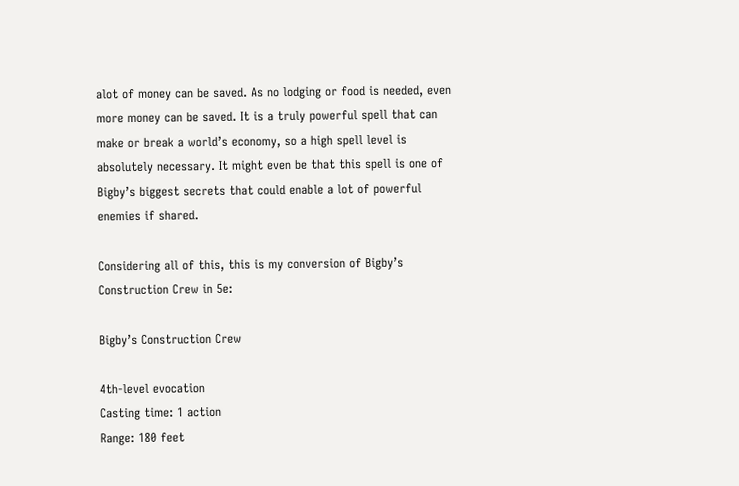alot of money can be saved. As no lodging or food is needed, even more money can be saved. It is a truly powerful spell that can make or break a world’s economy, so a high spell level is absolutely necessary. It might even be that this spell is one of Bigby’s biggest secrets that could enable a lot of powerful enemies if shared.

Considering all of this, this is my conversion of Bigby’s Construction Crew in 5e:

Bigby’s Construction Crew

4th-level evocation
Casting time: 1 action
Range: 180 feet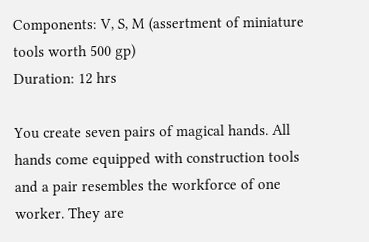Components: V, S, M (assertment of miniature tools worth 500 gp)
Duration: 12 hrs

You create seven pairs of magical hands. All hands come equipped with construction tools and a pair resembles the workforce of one worker. They are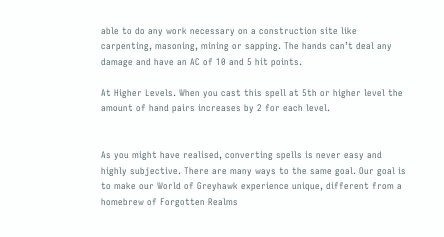able to do any work necessary on a construction site like carpenting, masoning, mining or sapping. The hands can’t deal any damage and have an AC of 10 and 5 hit points.

At Higher Levels. When you cast this spell at 5th or higher level the amount of hand pairs increases by 2 for each level.


As you might have realised, converting spells is never easy and highly subjective. There are many ways to the same goal. Our goal is to make our World of Greyhawk experience unique, different from a homebrew of Forgotten Realms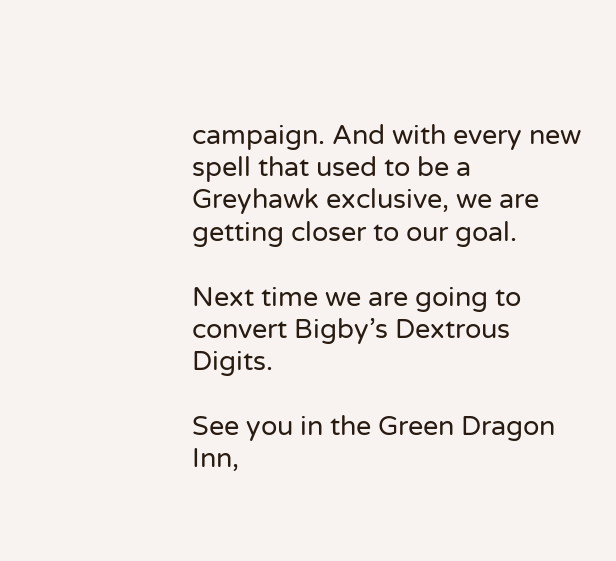campaign. And with every new spell that used to be a Greyhawk exclusive, we are getting closer to our goal.

Next time we are going to convert Bigby’s Dextrous Digits.

See you in the Green Dragon Inn,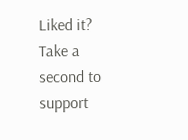Liked it? Take a second to support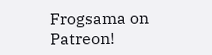Frogsama on Patreon!